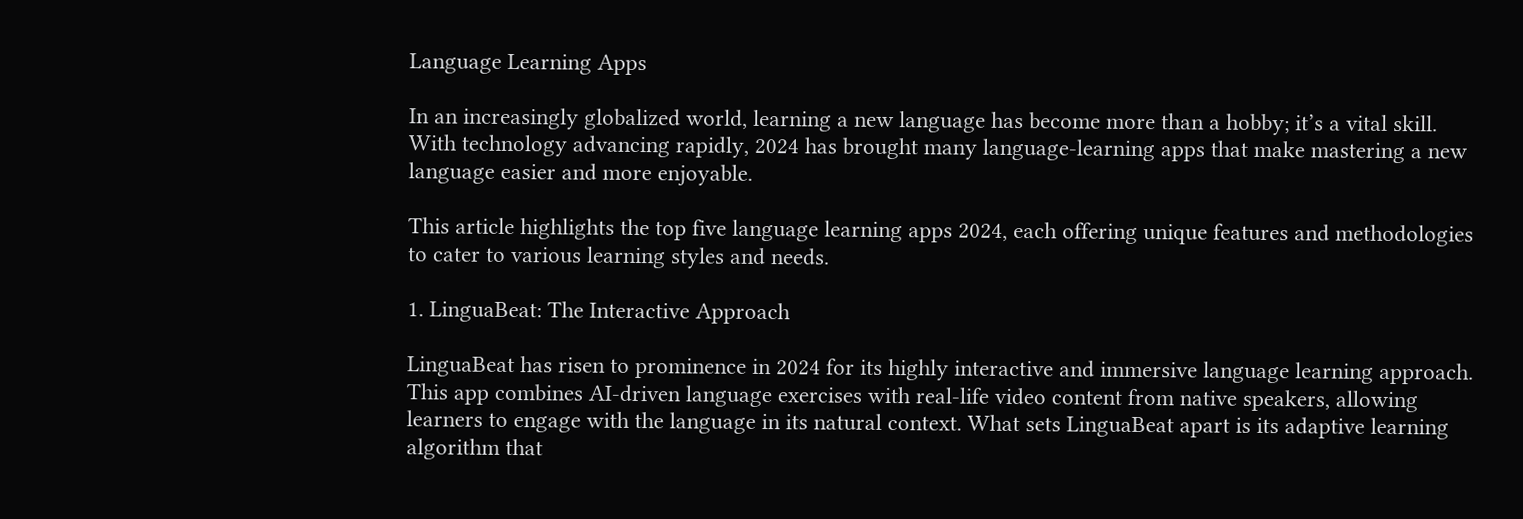Language Learning Apps

In an increasingly globalized world, learning a new language has become more than a hobby; it’s a vital skill. With technology advancing rapidly, 2024 has brought many language-learning apps that make mastering a new language easier and more enjoyable.

This article highlights the top five language learning apps 2024, each offering unique features and methodologies to cater to various learning styles and needs.

1. LinguaBeat: The Interactive Approach

LinguaBeat has risen to prominence in 2024 for its highly interactive and immersive language learning approach. This app combines AI-driven language exercises with real-life video content from native speakers, allowing learners to engage with the language in its natural context. What sets LinguaBeat apart is its adaptive learning algorithm that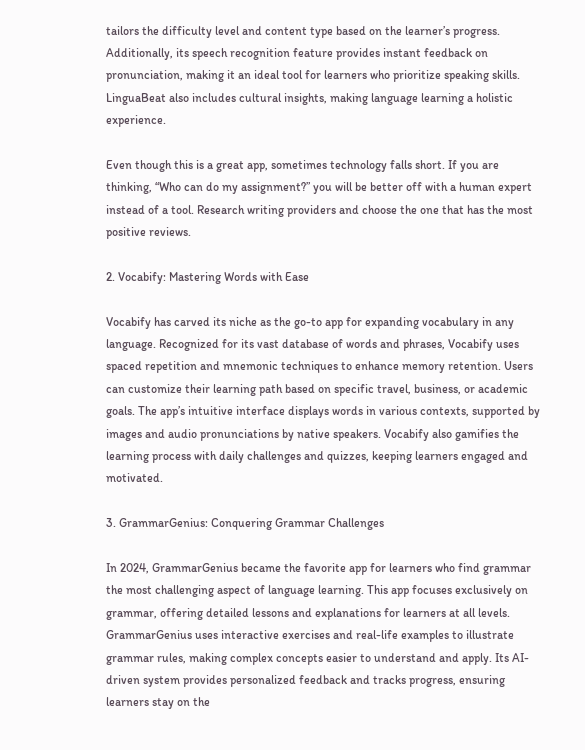tailors the difficulty level and content type based on the learner’s progress. Additionally, its speech recognition feature provides instant feedback on pronunciation, making it an ideal tool for learners who prioritize speaking skills. LinguaBeat also includes cultural insights, making language learning a holistic experience.

Even though this is a great app, sometimes technology falls short. If you are thinking, “Who can do my assignment?” you will be better off with a human expert instead of a tool. Research writing providers and choose the one that has the most positive reviews.

2. Vocabify: Mastering Words with Ease

Vocabify has carved its niche as the go-to app for expanding vocabulary in any language. Recognized for its vast database of words and phrases, Vocabify uses spaced repetition and mnemonic techniques to enhance memory retention. Users can customize their learning path based on specific travel, business, or academic goals. The app’s intuitive interface displays words in various contexts, supported by images and audio pronunciations by native speakers. Vocabify also gamifies the learning process with daily challenges and quizzes, keeping learners engaged and motivated.

3. GrammarGenius: Conquering Grammar Challenges

In 2024, GrammarGenius became the favorite app for learners who find grammar the most challenging aspect of language learning. This app focuses exclusively on grammar, offering detailed lessons and explanations for learners at all levels. GrammarGenius uses interactive exercises and real-life examples to illustrate grammar rules, making complex concepts easier to understand and apply. Its AI-driven system provides personalized feedback and tracks progress, ensuring learners stay on the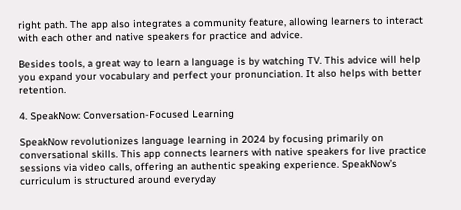right path. The app also integrates a community feature, allowing learners to interact with each other and native speakers for practice and advice.

Besides tools, a great way to learn a language is by watching TV. This advice will help you expand your vocabulary and perfect your pronunciation. It also helps with better retention.

4. SpeakNow: Conversation-Focused Learning

SpeakNow revolutionizes language learning in 2024 by focusing primarily on conversational skills. This app connects learners with native speakers for live practice sessions via video calls, offering an authentic speaking experience. SpeakNow’s curriculum is structured around everyday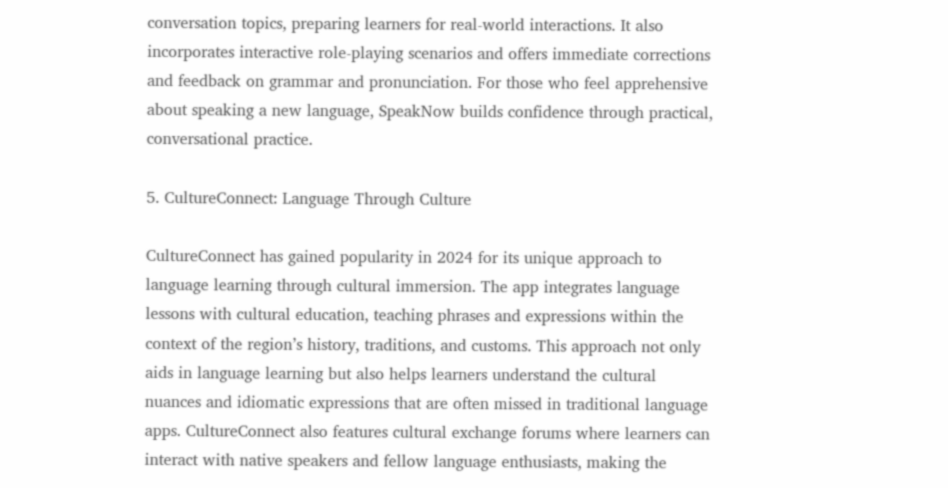conversation topics, preparing learners for real-world interactions. It also incorporates interactive role-playing scenarios and offers immediate corrections and feedback on grammar and pronunciation. For those who feel apprehensive about speaking a new language, SpeakNow builds confidence through practical, conversational practice.

5. CultureConnect: Language Through Culture

CultureConnect has gained popularity in 2024 for its unique approach to language learning through cultural immersion. The app integrates language lessons with cultural education, teaching phrases and expressions within the context of the region’s history, traditions, and customs. This approach not only aids in language learning but also helps learners understand the cultural nuances and idiomatic expressions that are often missed in traditional language apps. CultureConnect also features cultural exchange forums where learners can interact with native speakers and fellow language enthusiasts, making the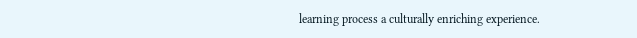learning process a culturally enriching experience.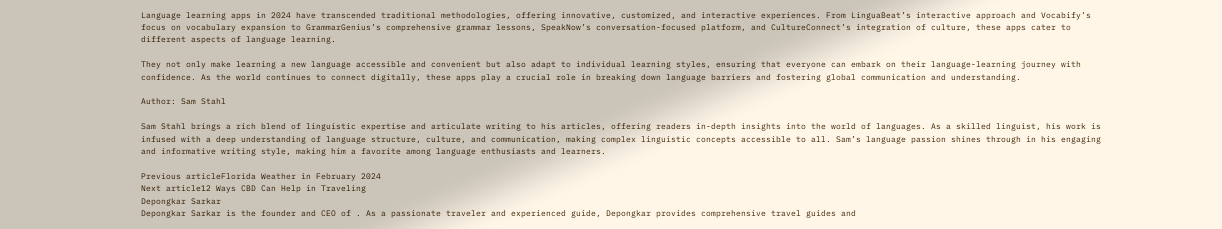Language learning apps in 2024 have transcended traditional methodologies, offering innovative, customized, and interactive experiences. From LinguaBeat’s interactive approach and Vocabify’s focus on vocabulary expansion to GrammarGenius’s comprehensive grammar lessons, SpeakNow’s conversation-focused platform, and CultureConnect’s integration of culture, these apps cater to different aspects of language learning.

They not only make learning a new language accessible and convenient but also adapt to individual learning styles, ensuring that everyone can embark on their language-learning journey with confidence. As the world continues to connect digitally, these apps play a crucial role in breaking down language barriers and fostering global communication and understanding.

Author: Sam Stahl

Sam Stahl brings a rich blend of linguistic expertise and articulate writing to his articles, offering readers in-depth insights into the world of languages. As a skilled linguist, his work is infused with a deep understanding of language structure, culture, and communication, making complex linguistic concepts accessible to all. Sam’s language passion shines through in his engaging and informative writing style, making him a favorite among language enthusiasts and learners.

Previous articleFlorida Weather in February 2024
Next article12 Ways CBD Can Help in Traveling
Depongkar Sarkar
Depongkar Sarkar is the founder and CEO of . As a passionate traveler and experienced guide, Depongkar provides comprehensive travel guides and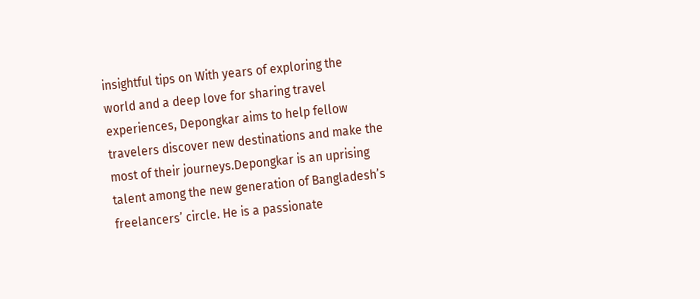insightful tips on With years of exploring the world and a deep love for sharing travel experiences, Depongkar aims to help fellow travelers discover new destinations and make the most of their journeys.Depongkar is an uprising talent among the new generation of Bangladesh’s freelancers’ circle. He is a passionate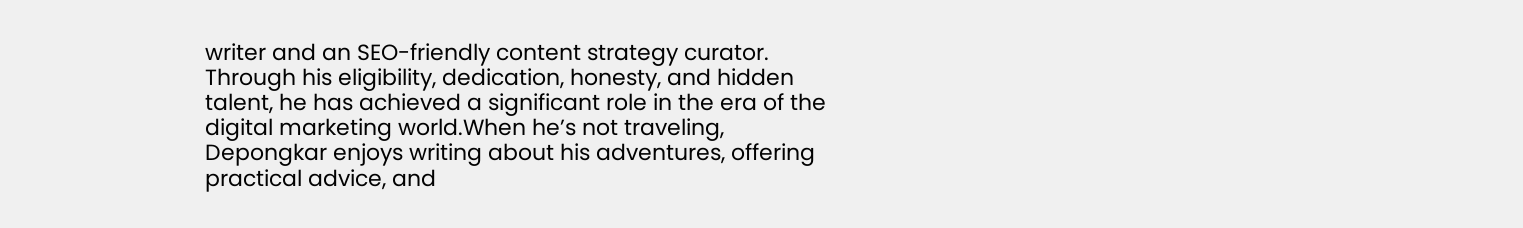writer and an SEO-friendly content strategy curator. Through his eligibility, dedication, honesty, and hidden talent, he has achieved a significant role in the era of the digital marketing world.When he’s not traveling, Depongkar enjoys writing about his adventures, offering practical advice, and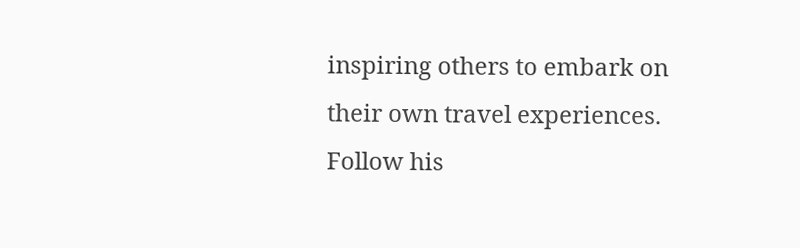inspiring others to embark on their own travel experiences. Follow his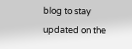blog to stay updated on the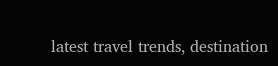latest travel trends, destination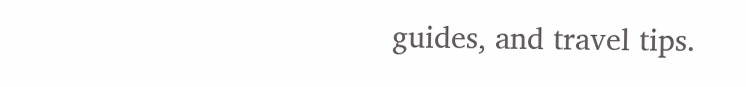guides, and travel tips.